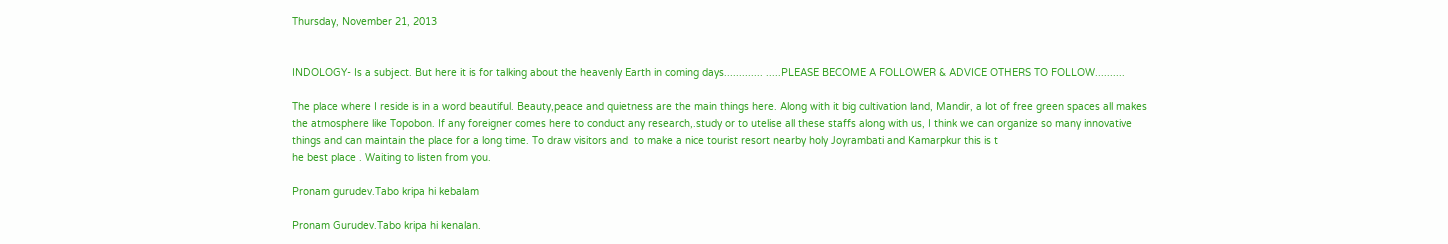Thursday, November 21, 2013


INDOLOGY- Is a subject. But here it is for talking about the heavenly Earth in coming days............. .....PLEASE BECOME A FOLLOWER & ADVICE OTHERS TO FOLLOW..........

The place where I reside is in a word beautiful. Beauty,peace and quietness are the main things here. Along with it big cultivation land, Mandir, a lot of free green spaces all makes the atmosphere like Topobon. If any foreigner comes here to conduct any research,.study or to utelise all these staffs along with us, I think we can organize so many innovative things and can maintain the place for a long time. To draw visitors and  to make a nice tourist resort nearby holy Joyrambati and Kamarpkur this is t
he best place . Waiting to listen from you.

Pronam gurudev.Tabo kripa hi kebalam

Pronam Gurudev.Tabo kripa hi kenalan.